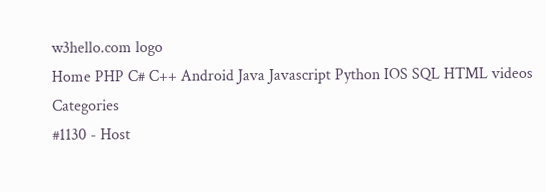w3hello.com logo
Home PHP C# C++ Android Java Javascript Python IOS SQL HTML videos Categories
#1130 - Host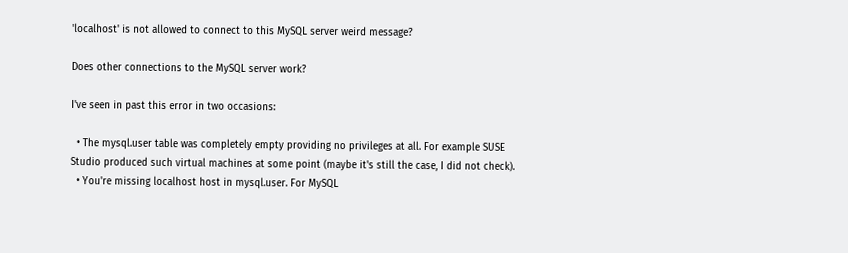'localhost' is not allowed to connect to this MySQL server weird message?

Does other connections to the MySQL server work?

I've seen in past this error in two occasions:

  • The mysql.user table was completely empty providing no privileges at all. For example SUSE Studio produced such virtual machines at some point (maybe it's still the case, I did not check).
  • You're missing localhost host in mysql.user. For MySQL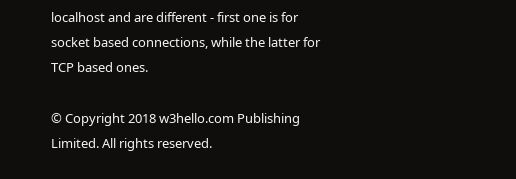localhost and are different - first one is for socket based connections, while the latter for TCP based ones.

© Copyright 2018 w3hello.com Publishing Limited. All rights reserved.